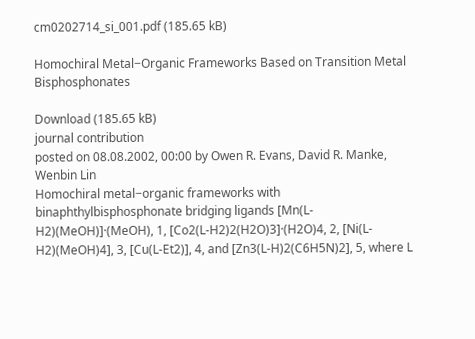cm0202714_si_001.pdf (185.65 kB)

Homochiral Metal−Organic Frameworks Based on Transition Metal Bisphosphonates

Download (185.65 kB)
journal contribution
posted on 08.08.2002, 00:00 by Owen R. Evans, David R. Manke, Wenbin Lin
Homochiral metal−organic frameworks with binaphthylbisphosphonate bridging ligands [Mn(L-H2)(MeOH)]·(MeOH), 1, [Co2(L-H2)2(H2O)3]·(H2O)4, 2, [Ni(L-H2)(MeOH)4], 3, [Cu(L-Et2)], 4, and [Zn3(L-H)2(C6H5N)2], 5, where L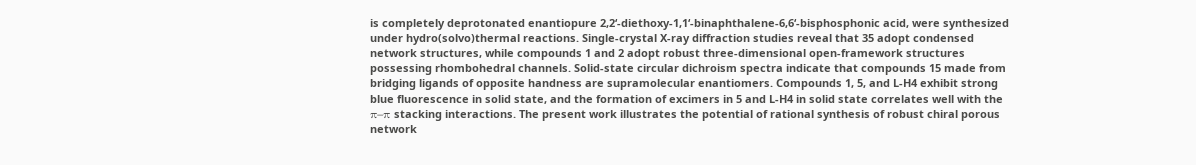is completely deprotonated enantiopure 2,2‘-diethoxy-1,1‘-binaphthalene-6,6‘-bisphosphonic acid, were synthesized under hydro(solvo)thermal reactions. Single-crystal X-ray diffraction studies reveal that 35 adopt condensed network structures, while compounds 1 and 2 adopt robust three-dimensional open-framework structures possessing rhombohedral channels. Solid-state circular dichroism spectra indicate that compounds 15 made from bridging ligands of opposite handness are supramolecular enantiomers. Compounds 1, 5, and L-H4 exhibit strong blue fluorescence in solid state, and the formation of excimers in 5 and L-H4 in solid state correlates well with the π−π stacking interactions. The present work illustrates the potential of rational synthesis of robust chiral porous network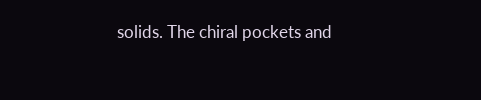solids. The chiral pockets and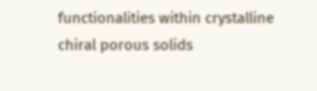functionalities within crystalline chiral porous solids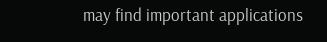may find important applications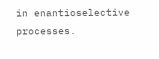in enantioselective processes.